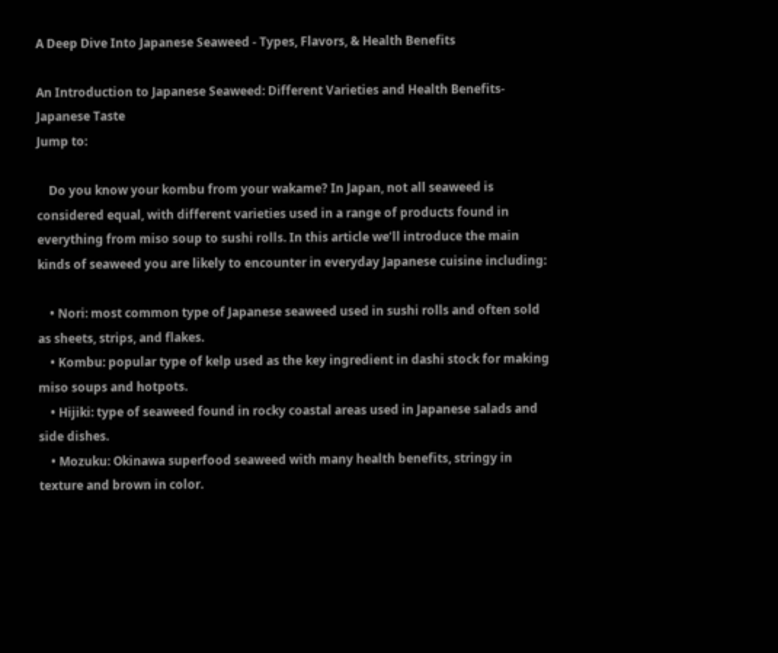A Deep Dive Into Japanese Seaweed - Types, Flavors, & Health Benefits

An Introduction to Japanese Seaweed: Different Varieties and Health Benefits-Japanese Taste
Jump to:

    Do you know your kombu from your wakame? In Japan, not all seaweed is considered equal, with different varieties used in a range of products found in everything from miso soup to sushi rolls. In this article we’ll introduce the main kinds of seaweed you are likely to encounter in everyday Japanese cuisine including:

    • Nori: most common type of Japanese seaweed used in sushi rolls and often sold as sheets, strips, and flakes.
    • Kombu: popular type of kelp used as the key ingredient in dashi stock for making miso soups and hotpots.
    • Hijiki: type of seaweed found in rocky coastal areas used in Japanese salads and side dishes.
    • Mozuku: Okinawa superfood seaweed with many health benefits, stringy in texture and brown in color.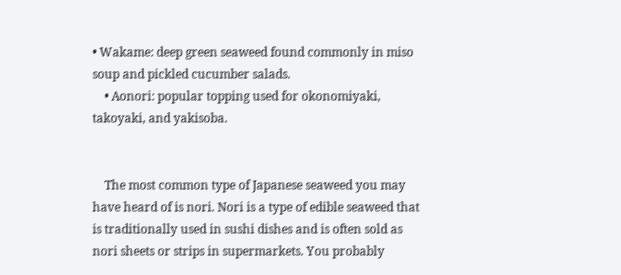• Wakame: deep green seaweed found commonly in miso soup and pickled cucumber salads.
    • Aonori: popular topping used for okonomiyaki, takoyaki, and yakisoba.


    The most common type of Japanese seaweed you may have heard of is nori. Nori is a type of edible seaweed that is traditionally used in sushi dishes and is often sold as nori sheets or strips in supermarkets. You probably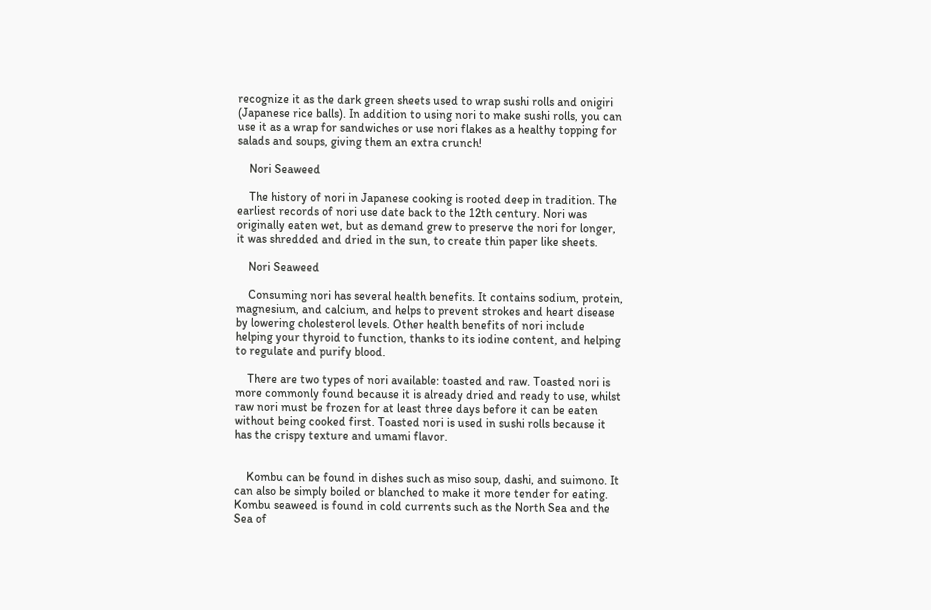recognize it as the dark green sheets used to wrap sushi rolls and onigiri (Japanese rice balls). In addition to using nori to make sushi rolls, you can use it as a wrap for sandwiches or use nori flakes as a healthy topping for salads and soups, giving them an extra crunch!

    Nori Seaweed

    The history of nori in Japanese cooking is rooted deep in tradition. The earliest records of nori use date back to the 12th century. Nori was originally eaten wet, but as demand grew to preserve the nori for longer, it was shredded and dried in the sun, to create thin paper like sheets.

    Nori Seaweed

    Consuming nori has several health benefits. It contains sodium, protein, magnesium, and calcium, and helps to prevent strokes and heart disease by lowering cholesterol levels. Other health benefits of nori include helping your thyroid to function, thanks to its iodine content, and helping to regulate and purify blood.

    There are two types of nori available: toasted and raw. Toasted nori is more commonly found because it is already dried and ready to use, whilst raw nori must be frozen for at least three days before it can be eaten without being cooked first. Toasted nori is used in sushi rolls because it has the crispy texture and umami flavor.


    Kombu can be found in dishes such as miso soup, dashi, and suimono. It can also be simply boiled or blanched to make it more tender for eating. Kombu seaweed is found in cold currents such as the North Sea and the Sea of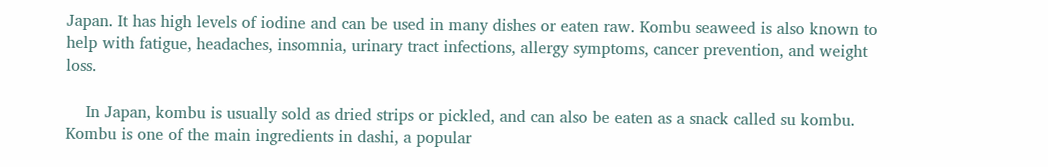Japan. It has high levels of iodine and can be used in many dishes or eaten raw. Kombu seaweed is also known to help with fatigue, headaches, insomnia, urinary tract infections, allergy symptoms, cancer prevention, and weight loss.

    In Japan, kombu is usually sold as dried strips or pickled, and can also be eaten as a snack called su kombu. Kombu is one of the main ingredients in dashi, a popular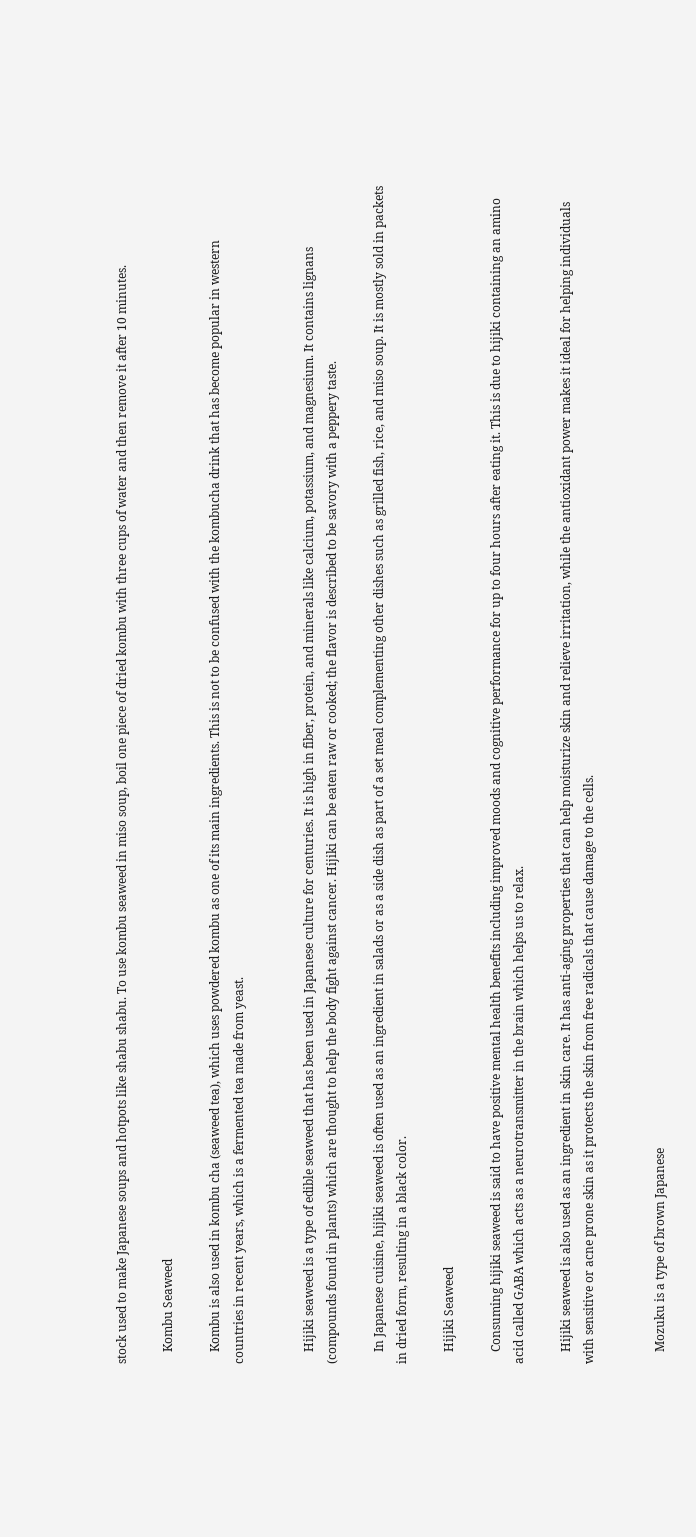stock used to make Japanese soups and hotpots like shabu shabu. To use kombu seaweed in miso soup, boil one piece of dried kombu with three cups of water and then remove it after 10 minutes.

    Kombu Seaweed

    Kombu is also used in kombu cha (seaweed tea), which uses powdered kombu as one of its main ingredients. This is not to be confused with the kombucha drink that has become popular in western countries in recent years, which is a fermented tea made from yeast.


    Hijiki seaweed is a type of edible seaweed that has been used in Japanese culture for centuries. It is high in fiber, protein, and minerals like calcium, potassium, and magnesium. It contains lignans (compounds found in plants) which are thought to help the body fight against cancer. Hijiki can be eaten raw or cooked; the flavor is described to be savory with a peppery taste.

    In Japanese cuisine, hijiki seaweed is often used as an ingredient in salads or as a side dish as part of a set meal complementing other dishes such as grilled fish, rice, and miso soup. It is mostly sold in packets in dried form, resulting in a black color.

    Hijiki Seaweed

    Consuming hijiki seaweed is said to have positive mental health benefits including improved moods and cognitive performance for up to four hours after eating it. This is due to hijiki containing an amino acid called GABA which acts as a neurotransmitter in the brain which helps us to relax.

    Hijiki seaweed is also used as an ingredient in skin care. It has anti-aging properties that can help moisturize skin and relieve irritation, while the antioxidant power makes it ideal for helping individuals with sensitive or acne prone skin as it protects the skin from free radicals that cause damage to the cells.


    Mozuku is a type of brown Japanese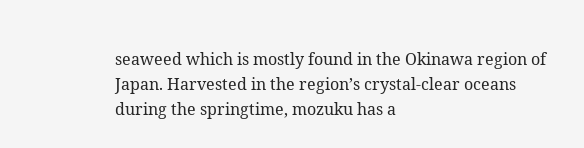seaweed which is mostly found in the Okinawa region of Japan. Harvested in the region’s crystal-clear oceans during the springtime, mozuku has a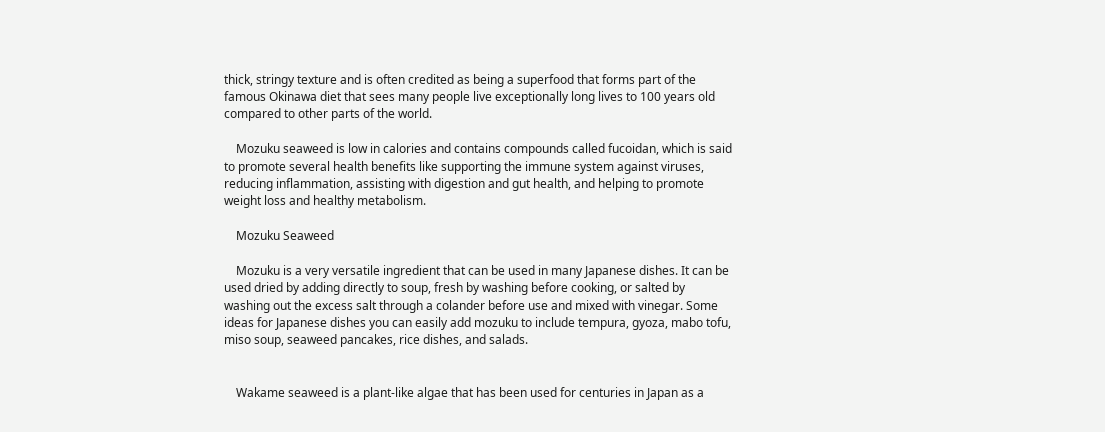thick, stringy texture and is often credited as being a superfood that forms part of the famous Okinawa diet that sees many people live exceptionally long lives to 100 years old compared to other parts of the world.

    Mozuku seaweed is low in calories and contains compounds called fucoidan, which is said to promote several health benefits like supporting the immune system against viruses, reducing inflammation, assisting with digestion and gut health, and helping to promote weight loss and healthy metabolism.

    Mozuku Seaweed

    Mozuku is a very versatile ingredient that can be used in many Japanese dishes. It can be used dried by adding directly to soup, fresh by washing before cooking, or salted by washing out the excess salt through a colander before use and mixed with vinegar. Some ideas for Japanese dishes you can easily add mozuku to include tempura, gyoza, mabo tofu, miso soup, seaweed pancakes, rice dishes, and salads.


    Wakame seaweed is a plant-like algae that has been used for centuries in Japan as a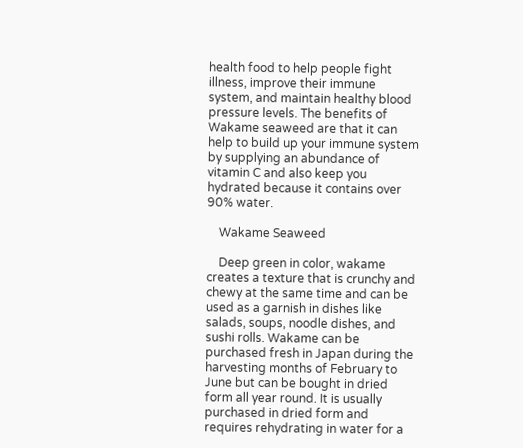health food to help people fight illness, improve their immune system, and maintain healthy blood pressure levels. The benefits of Wakame seaweed are that it can help to build up your immune system by supplying an abundance of vitamin C and also keep you hydrated because it contains over 90% water.

    Wakame Seaweed

    Deep green in color, wakame creates a texture that is crunchy and chewy at the same time and can be used as a garnish in dishes like salads, soups, noodle dishes, and sushi rolls. Wakame can be purchased fresh in Japan during the harvesting months of February to June but can be bought in dried form all year round. It is usually purchased in dried form and requires rehydrating in water for a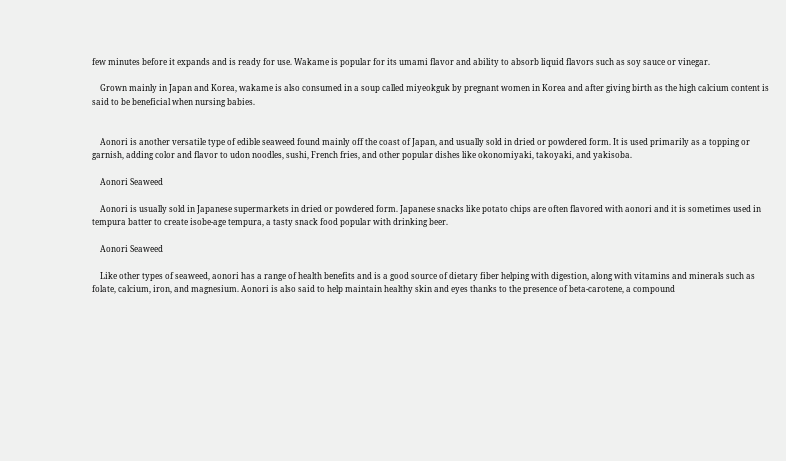few minutes before it expands and is ready for use. Wakame is popular for its umami flavor and ability to absorb liquid flavors such as soy sauce or vinegar.

    Grown mainly in Japan and Korea, wakame is also consumed in a soup called miyeokguk by pregnant women in Korea and after giving birth as the high calcium content is said to be beneficial when nursing babies.


    Aonori is another versatile type of edible seaweed found mainly off the coast of Japan, and usually sold in dried or powdered form. It is used primarily as a topping or garnish, adding color and flavor to udon noodles, sushi, French fries, and other popular dishes like okonomiyaki, takoyaki, and yakisoba.

    Aonori Seaweed

    Aonori is usually sold in Japanese supermarkets in dried or powdered form. Japanese snacks like potato chips are often flavored with aonori and it is sometimes used in tempura batter to create isobe-age tempura, a tasty snack food popular with drinking beer.

    Aonori Seaweed

    Like other types of seaweed, aonori has a range of health benefits and is a good source of dietary fiber helping with digestion, along with vitamins and minerals such as folate, calcium, iron, and magnesium. Aonori is also said to help maintain healthy skin and eyes thanks to the presence of beta-carotene, a compound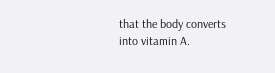that the body converts into vitamin A.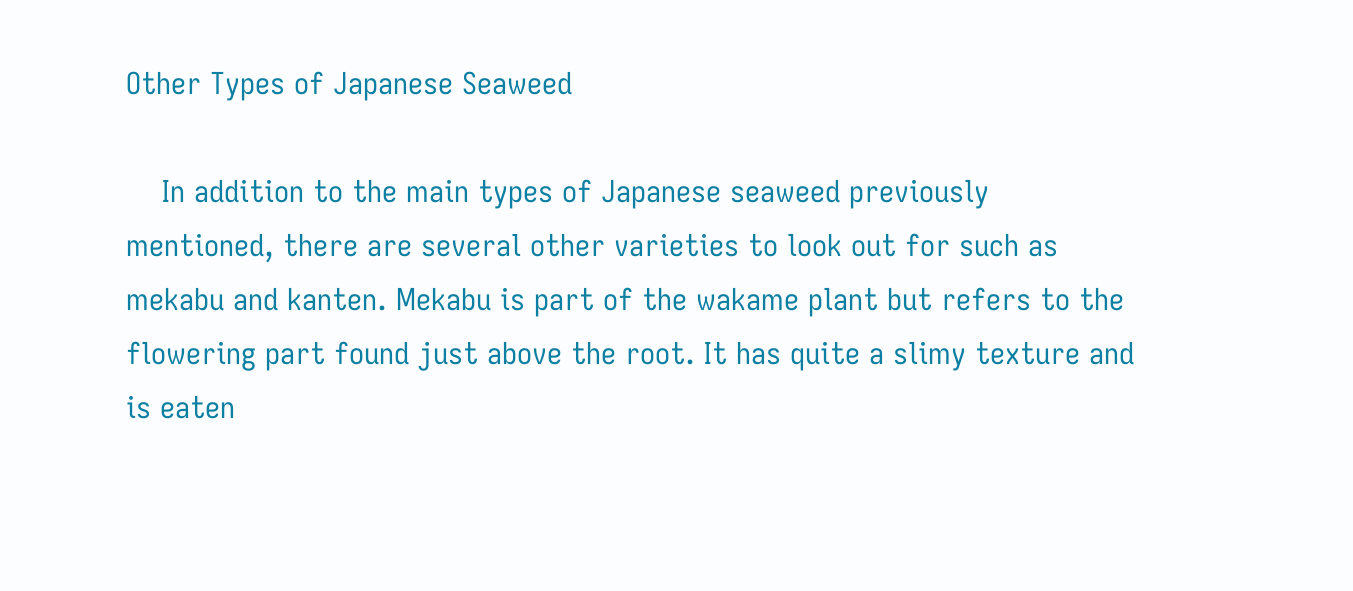Other Types of Japanese Seaweed

    In addition to the main types of Japanese seaweed previously mentioned, there are several other varieties to look out for such as mekabu and kanten. Mekabu is part of the wakame plant but refers to the flowering part found just above the root. It has quite a slimy texture and is eaten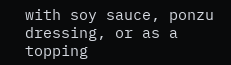with soy sauce, ponzu dressing, or as a topping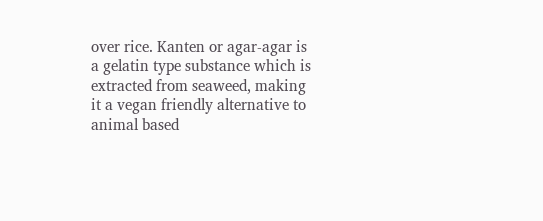over rice. Kanten or agar-agar is a gelatin type substance which is extracted from seaweed, making it a vegan friendly alternative to animal based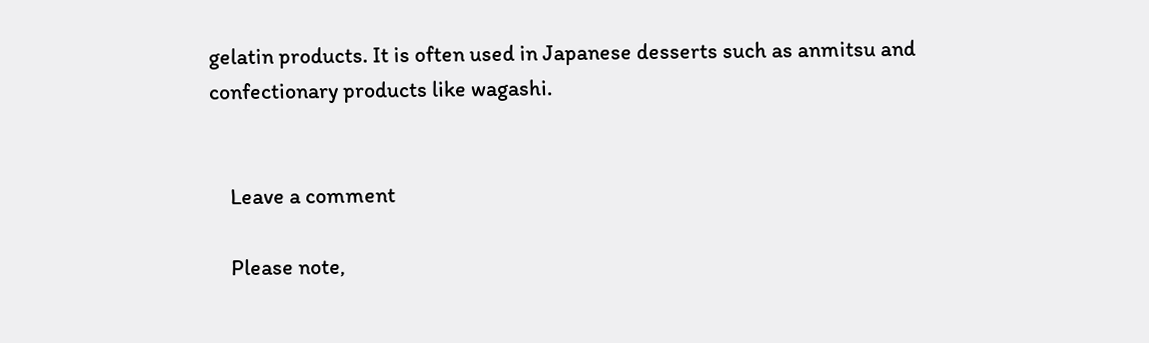gelatin products. It is often used in Japanese desserts such as anmitsu and confectionary products like wagashi.


    Leave a comment

    Please note,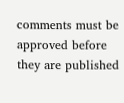comments must be approved before they are published